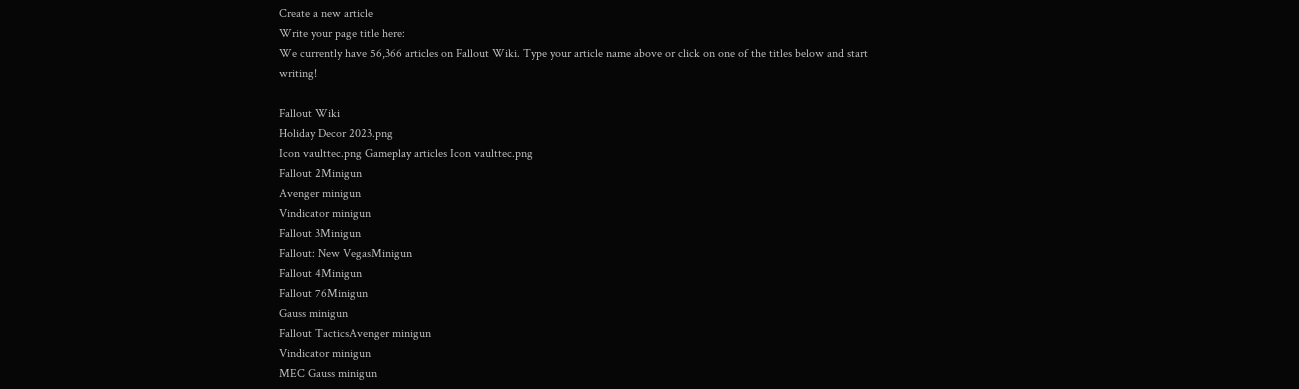Create a new article
Write your page title here:
We currently have 56,366 articles on Fallout Wiki. Type your article name above or click on one of the titles below and start writing!

Fallout Wiki
Holiday Decor 2023.png
Icon vaulttec.png Gameplay articles Icon vaulttec.png
Fallout 2Minigun
Avenger minigun
Vindicator minigun
Fallout 3Minigun
Fallout: New VegasMinigun
Fallout 4Minigun
Fallout 76Minigun
Gauss minigun
Fallout TacticsAvenger minigun
Vindicator minigun
MEC Gauss minigun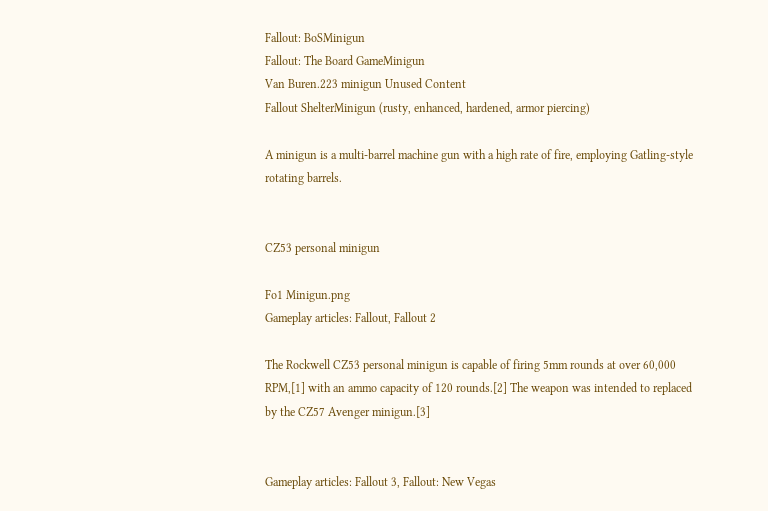Fallout: BoSMinigun
Fallout: The Board GameMinigun
Van Buren.223 minigun Unused Content
Fallout ShelterMinigun (rusty, enhanced, hardened, armor piercing)

A minigun is a multi-barrel machine gun with a high rate of fire, employing Gatling-style rotating barrels.


CZ53 personal minigun

Fo1 Minigun.png
Gameplay articles: Fallout, Fallout 2

The Rockwell CZ53 personal minigun is capable of firing 5mm rounds at over 60,000 RPM,[1] with an ammo capacity of 120 rounds.[2] The weapon was intended to replaced by the CZ57 Avenger minigun.[3]


Gameplay articles: Fallout 3, Fallout: New Vegas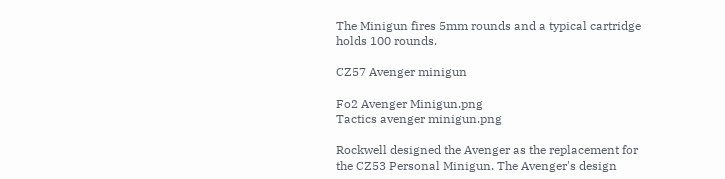The Minigun fires 5mm rounds and a typical cartridge holds 100 rounds.

CZ57 Avenger minigun

Fo2 Avenger Minigun.png
Tactics avenger minigun.png

Rockwell designed the Avenger as the replacement for the CZ53 Personal Minigun. The Avenger's design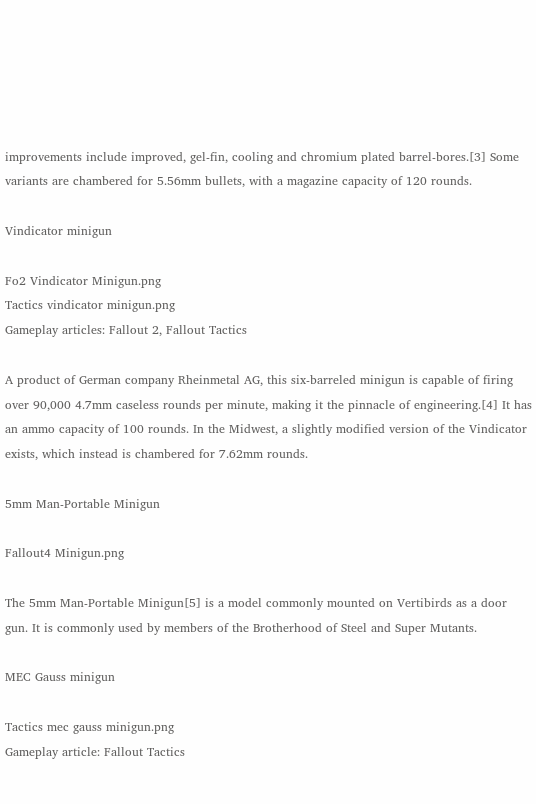improvements include improved, gel-fin, cooling and chromium plated barrel-bores.[3] Some variants are chambered for 5.56mm bullets, with a magazine capacity of 120 rounds.

Vindicator minigun

Fo2 Vindicator Minigun.png
Tactics vindicator minigun.png
Gameplay articles: Fallout 2, Fallout Tactics

A product of German company Rheinmetal AG, this six-barreled minigun is capable of firing over 90,000 4.7mm caseless rounds per minute, making it the pinnacle of engineering.[4] It has an ammo capacity of 100 rounds. In the Midwest, a slightly modified version of the Vindicator exists, which instead is chambered for 7.62mm rounds.

5mm Man-Portable Minigun

Fallout4 Minigun.png

The 5mm Man-Portable Minigun[5] is a model commonly mounted on Vertibirds as a door gun. It is commonly used by members of the Brotherhood of Steel and Super Mutants.

MEC Gauss minigun

Tactics mec gauss minigun.png
Gameplay article: Fallout Tactics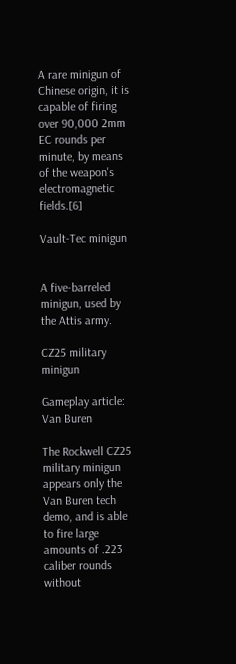A rare minigun of Chinese origin, it is capable of firing over 90,000 2mm EC rounds per minute, by means of the weapon's electromagnetic fields.[6]

Vault-Tec minigun


A five-barreled minigun, used by the Attis army.

CZ25 military minigun

Gameplay article: Van Buren

The Rockwell CZ25 military minigun appears only the Van Buren tech demo, and is able to fire large amounts of .223 caliber rounds without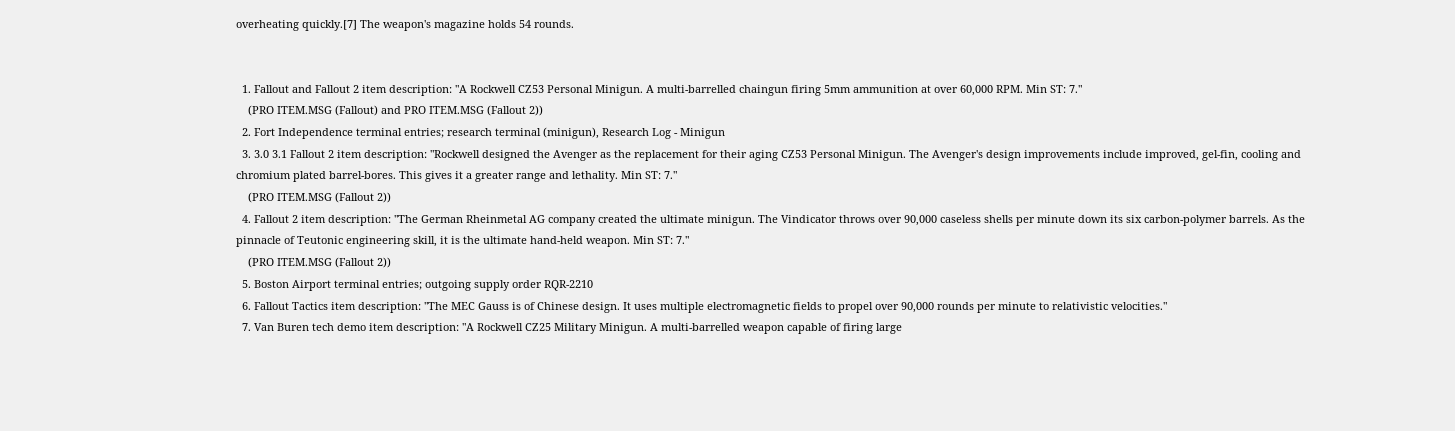overheating quickly.[7] The weapon's magazine holds 54 rounds.


  1. Fallout and Fallout 2 item description: "A Rockwell CZ53 Personal Minigun. A multi-barrelled chaingun firing 5mm ammunition at over 60,000 RPM. Min ST: 7."
    (PRO ITEM.MSG (Fallout) and PRO ITEM.MSG (Fallout 2))
  2. Fort Independence terminal entries; research terminal (minigun), Research Log - Minigun
  3. 3.0 3.1 Fallout 2 item description: "Rockwell designed the Avenger as the replacement for their aging CZ53 Personal Minigun. The Avenger's design improvements include improved, gel-fin, cooling and chromium plated barrel-bores. This gives it a greater range and lethality. Min ST: 7."
    (PRO ITEM.MSG (Fallout 2))
  4. Fallout 2 item description: "The German Rheinmetal AG company created the ultimate minigun. The Vindicator throws over 90,000 caseless shells per minute down its six carbon-polymer barrels. As the pinnacle of Teutonic engineering skill, it is the ultimate hand-held weapon. Min ST: 7."
    (PRO ITEM.MSG (Fallout 2))
  5. Boston Airport terminal entries; outgoing supply order RQR-2210
  6. Fallout Tactics item description: "The MEC Gauss is of Chinese design. It uses multiple electromagnetic fields to propel over 90,000 rounds per minute to relativistic velocities."
  7. Van Buren tech demo item description: "A Rockwell CZ25 Military Minigun. A multi-barrelled weapon capable of firing large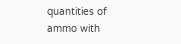quantities of ammo with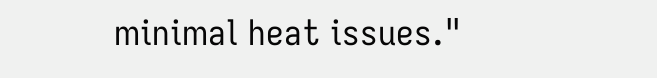minimal heat issues."